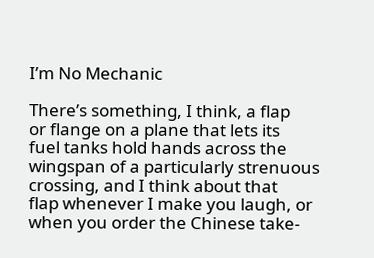I’m No Mechanic

There’s something, I think, a flap
or flange on a plane that lets its
fuel tanks hold hands across the
wingspan of a particularly strenuous
crossing, and I think about that
flap whenever I make you laugh, or
when you order the Chinese take-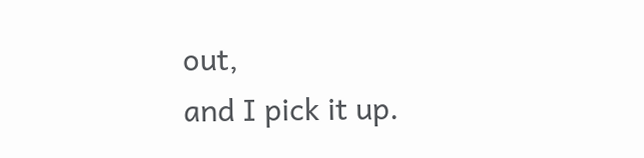out,
and I pick it up.